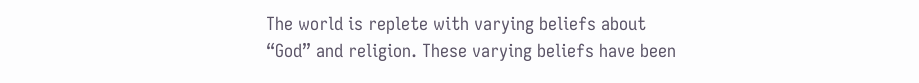The world is replete with varying beliefs about “God” and religion. These varying beliefs have been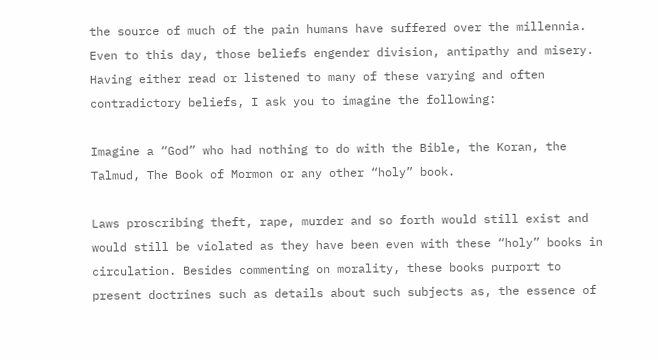the source of much of the pain humans have suffered over the millennia. Even to this day, those beliefs engender division, antipathy and misery. Having either read or listened to many of these varying and often contradictory beliefs, I ask you to imagine the following:

Imagine a “God” who had nothing to do with the Bible, the Koran, the Talmud, The Book of Mormon or any other “holy” book.

Laws proscribing theft, rape, murder and so forth would still exist and would still be violated as they have been even with these “holy” books in circulation. Besides commenting on morality, these books purport to present doctrines such as details about such subjects as, the essence of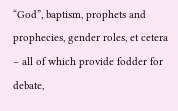“God”, baptism, prophets and prophecies, gender roles, et cetera – all of which provide fodder for debate,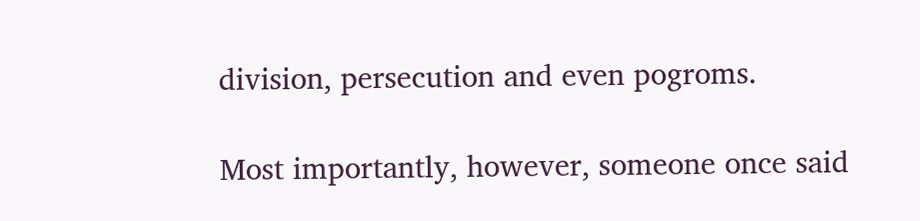division, persecution and even pogroms.

Most importantly, however, someone once said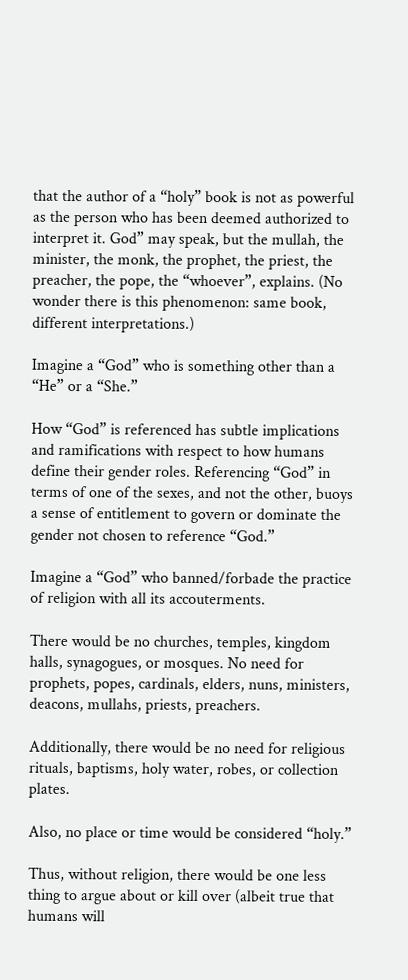that the author of a “holy” book is not as powerful as the person who has been deemed authorized to interpret it. God” may speak, but the mullah, the minister, the monk, the prophet, the priest, the preacher, the pope, the “whoever”, explains. (No wonder there is this phenomenon: same book, different interpretations.)

Imagine a “God” who is something other than a “He” or a “She.”

How “God” is referenced has subtle implications and ramifications with respect to how humans define their gender roles. Referencing “God” in terms of one of the sexes, and not the other, buoys a sense of entitlement to govern or dominate the gender not chosen to reference “God.”

Imagine a “God” who banned/forbade the practice of religion with all its accouterments.

There would be no churches, temples, kingdom halls, synagogues, or mosques. No need for prophets, popes, cardinals, elders, nuns, ministers, deacons, mullahs, priests, preachers.

Additionally, there would be no need for religious rituals, baptisms, holy water, robes, or collection plates.

Also, no place or time would be considered “holy.”

Thus, without religion, there would be one less thing to argue about or kill over (albeit true that humans will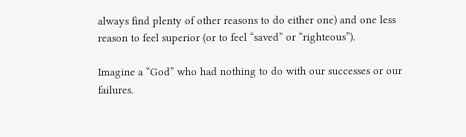always find plenty of other reasons to do either one) and one less reason to feel superior (or to feel “saved” or “righteous”).

Imagine a “God” who had nothing to do with our successes or our failures.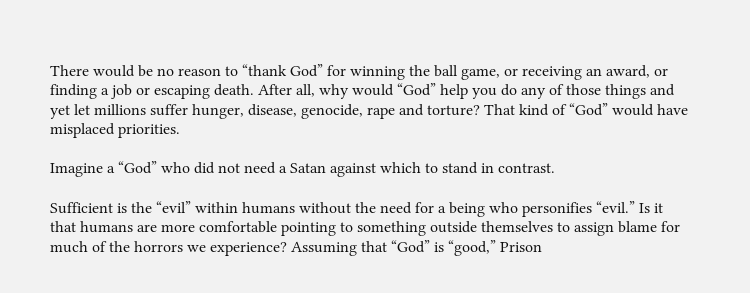There would be no reason to “thank God” for winning the ball game, or receiving an award, or finding a job or escaping death. After all, why would “God” help you do any of those things and yet let millions suffer hunger, disease, genocide, rape and torture? That kind of “God” would have misplaced priorities.

Imagine a “God” who did not need a Satan against which to stand in contrast.

Sufficient is the “evil” within humans without the need for a being who personifies “evil.” Is it that humans are more comfortable pointing to something outside themselves to assign blame for much of the horrors we experience? Assuming that “God” is “good,” Prison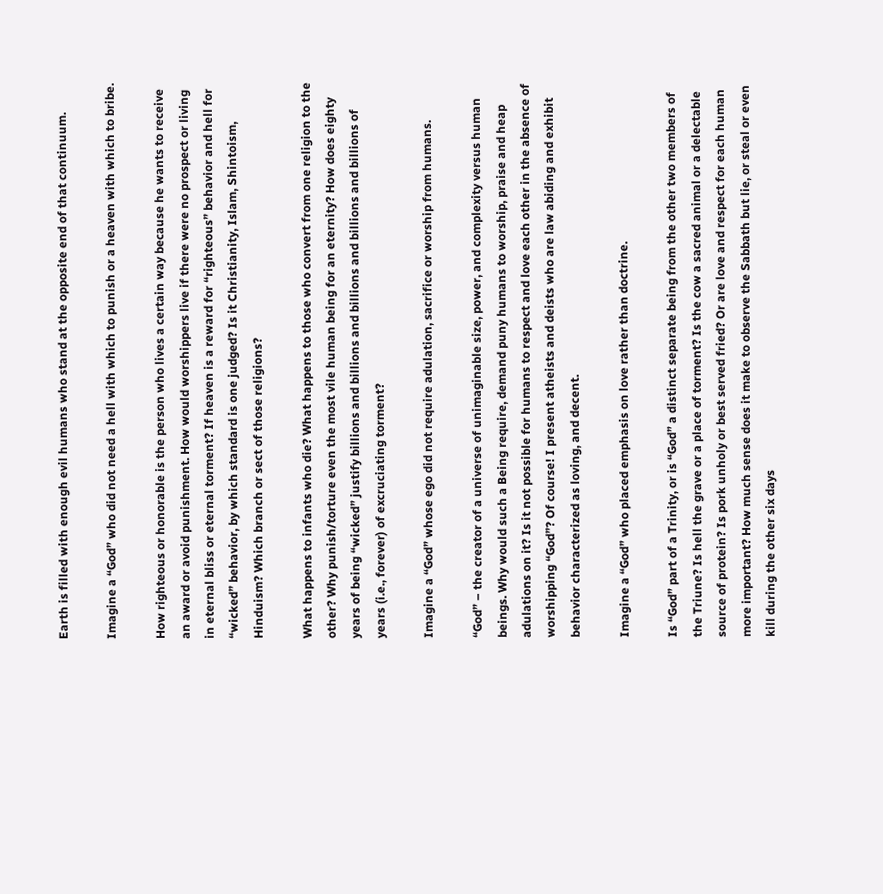Earth is filled with enough evil humans who stand at the opposite end of that continuum.

Imagine a “God” who did not need a hell with which to punish or a heaven with which to bribe.

How righteous or honorable is the person who lives a certain way because he wants to receive an award or avoid punishment. How would worshippers live if there were no prospect or living in eternal bliss or eternal torment? If heaven is a reward for “righteous” behavior and hell for “wicked” behavior, by which standard is one judged? Is it Christianity, Islam, Shintoism, Hinduism? Which branch or sect of those religions?

What happens to infants who die? What happens to those who convert from one religion to the other? Why punish/torture even the most vile human being for an eternity? How does eighty years of being “wicked” justify billions and billions and billions and billions and billions of years (i.e., forever) of excruciating torment?

Imagine a “God” whose ego did not require adulation, sacrifice or worship from humans.

“God” – the creator of a universe of unimaginable size, power, and complexity versus human beings. Why would such a Being require, demand puny humans to worship, praise and heap adulations on it? Is it not possible for humans to respect and love each other in the absence of worshipping “God”? Of course! I present atheists and deists who are law abiding and exhibit behavior characterized as loving, and decent.

Imagine a “God” who placed emphasis on love rather than doctrine.

Is “God” part of a Trinity, or is “God” a distinct separate being from the other two members of the Triune? Is hell the grave or a place of torment? Is the cow a sacred animal or a delectable source of protein? Is pork unholy or best served fried? Or are love and respect for each human more important? How much sense does it make to observe the Sabbath but lie, or steal or even kill during the other six days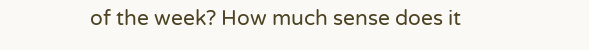of the week? How much sense does it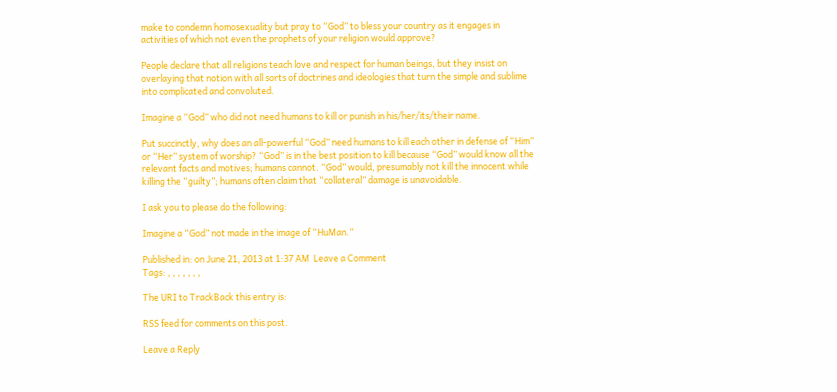make to condemn homosexuality but pray to “God” to bless your country as it engages in activities of which not even the prophets of your religion would approve?

People declare that all religions teach love and respect for human beings, but they insist on overlaying that notion with all sorts of doctrines and ideologies that turn the simple and sublime into complicated and convoluted.

Imagine a “God” who did not need humans to kill or punish in his/her/its/their name.

Put succinctly, why does an all-powerful “God” need humans to kill each other in defense of “Him” or “Her” system of worship? “God” is in the best position to kill because “God” would know all the relevant facts and motives; humans cannot. “God” would, presumably not kill the innocent while killing the “guilty”; humans often claim that “collateral” damage is unavoidable.

I ask you to please do the following:

Imagine a “God” not made in the image of “HuMan.”

Published in: on June 21, 2013 at 1:37 AM  Leave a Comment
Tags: , , , , , , ,

The URI to TrackBack this entry is:

RSS feed for comments on this post.

Leave a Reply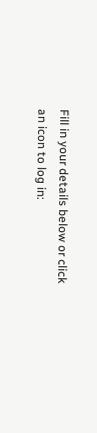Fill in your details below or click an icon to log in: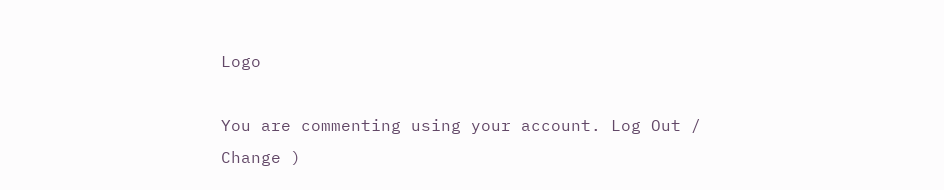Logo

You are commenting using your account. Log Out /  Change )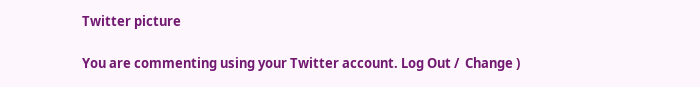Twitter picture

You are commenting using your Twitter account. Log Out /  Change )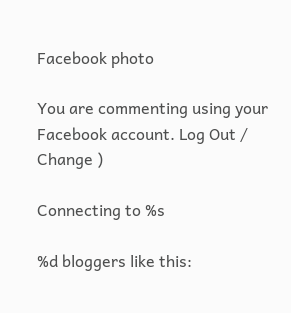Facebook photo

You are commenting using your Facebook account. Log Out /  Change )

Connecting to %s

%d bloggers like this: